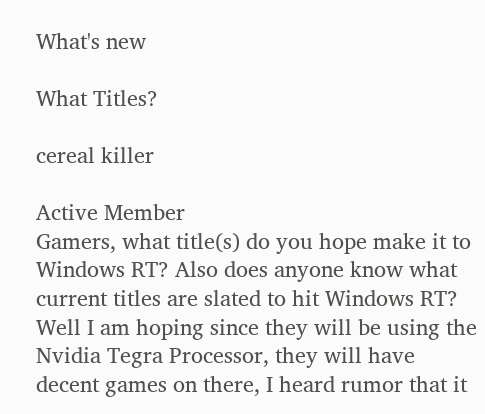What's new

What Titles?

cereal killer

Active Member
Gamers, what title(s) do you hope make it to Windows RT? Also does anyone know what current titles are slated to hit Windows RT?
Well I am hoping since they will be using the Nvidia Tegra Processor, they will have decent games on there, I heard rumor that it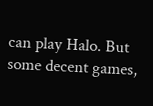can play Halo. But some decent games,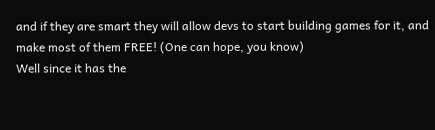and if they are smart they will allow devs to start building games for it, and make most of them FREE! (One can hope, you know)
Well since it has the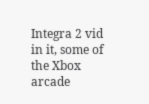Integra 2 vid in it, some of the Xbox arcade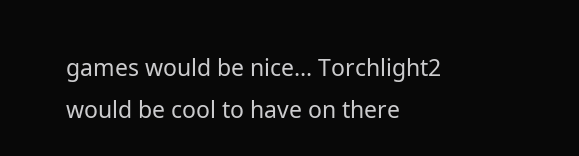games would be nice... Torchlight2 would be cool to have on there